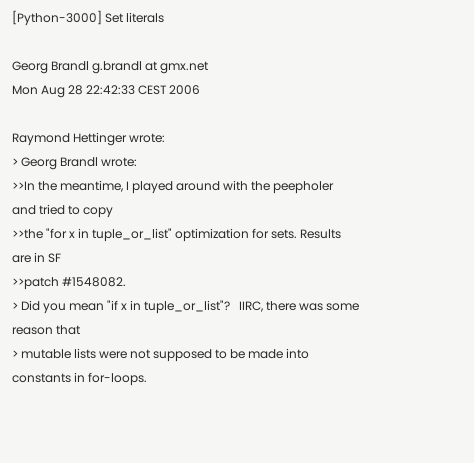[Python-3000] Set literals

Georg Brandl g.brandl at gmx.net
Mon Aug 28 22:42:33 CEST 2006

Raymond Hettinger wrote:
> Georg Brandl wrote:
>>In the meantime, I played around with the peepholer and tried to copy
>>the "for x in tuple_or_list" optimization for sets. Results are in SF
>>patch #1548082.
> Did you mean "if x in tuple_or_list"?   IIRC, there was some reason that
> mutable lists were not supposed to be made into constants in for-loops.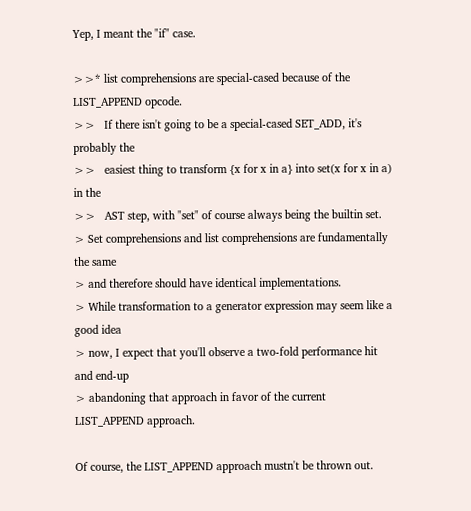Yep, I meant the "if" case.

>>* list comprehensions are special-cased because of the LIST_APPEND opcode.
>>   If there isn't going to be a special-cased SET_ADD, it's probably the
>>   easiest thing to transform {x for x in a} into set(x for x in a) in the
>>   AST step, with "set" of course always being the builtin set.
> Set comprehensions and list comprehensions are fundamentally the same
> and therefore should have identical implementations.
> While transformation to a generator expression may seem like a good idea
> now, I expect that you'll observe a two-fold performance hit and end-up
> abandoning that approach in favor of the current LIST_APPEND approach.

Of course, the LIST_APPEND approach mustn't be thrown out.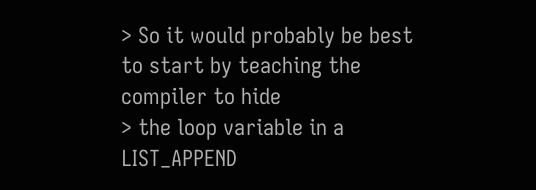> So it would probably be best to start by teaching the compiler to hide
> the loop variable in a LIST_APPEND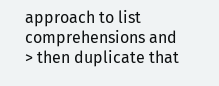approach to list comprehensions and
> then duplicate that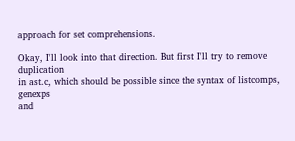approach for set comprehensions.

Okay, I'll look into that direction. But first I'll try to remove duplication
in ast.c, which should be possible since the syntax of listcomps, genexps
and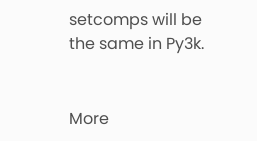setcomps will be the same in Py3k.


More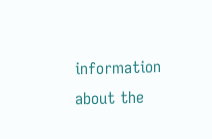information about the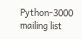Python-3000 mailing list